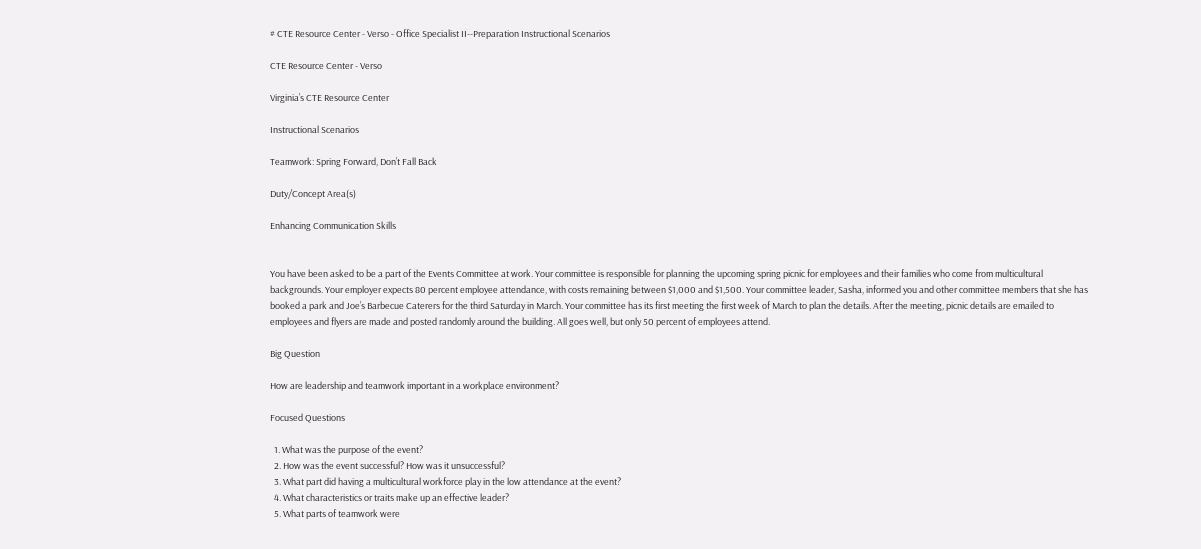# CTE Resource Center - Verso - Office Specialist II--Preparation Instructional Scenarios

CTE Resource Center - Verso

Virginia’s CTE Resource Center

Instructional Scenarios

Teamwork: Spring Forward, Don’t Fall Back

Duty/Concept Area(s)

Enhancing Communication Skills


You have been asked to be a part of the Events Committee at work. Your committee is responsible for planning the upcoming spring picnic for employees and their families who come from multicultural backgrounds. Your employer expects 80 percent employee attendance, with costs remaining between $1,000 and $1,500. Your committee leader, Sasha, informed you and other committee members that she has booked a park and Joe’s Barbecue Caterers for the third Saturday in March. Your committee has its first meeting the first week of March to plan the details. After the meeting, picnic details are emailed to employees and flyers are made and posted randomly around the building. All goes well, but only 50 percent of employees attend.

Big Question

How are leadership and teamwork important in a workplace environment?

Focused Questions

  1. What was the purpose of the event?
  2. How was the event successful? How was it unsuccessful?
  3. What part did having a multicultural workforce play in the low attendance at the event?
  4. What characteristics or traits make up an effective leader?
  5. What parts of teamwork were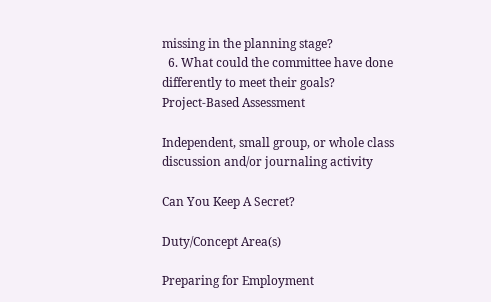missing in the planning stage?
  6. What could the committee have done differently to meet their goals?
Project-Based Assessment

Independent, small group, or whole class discussion and/or journaling activity

Can You Keep A Secret?

Duty/Concept Area(s)

Preparing for Employment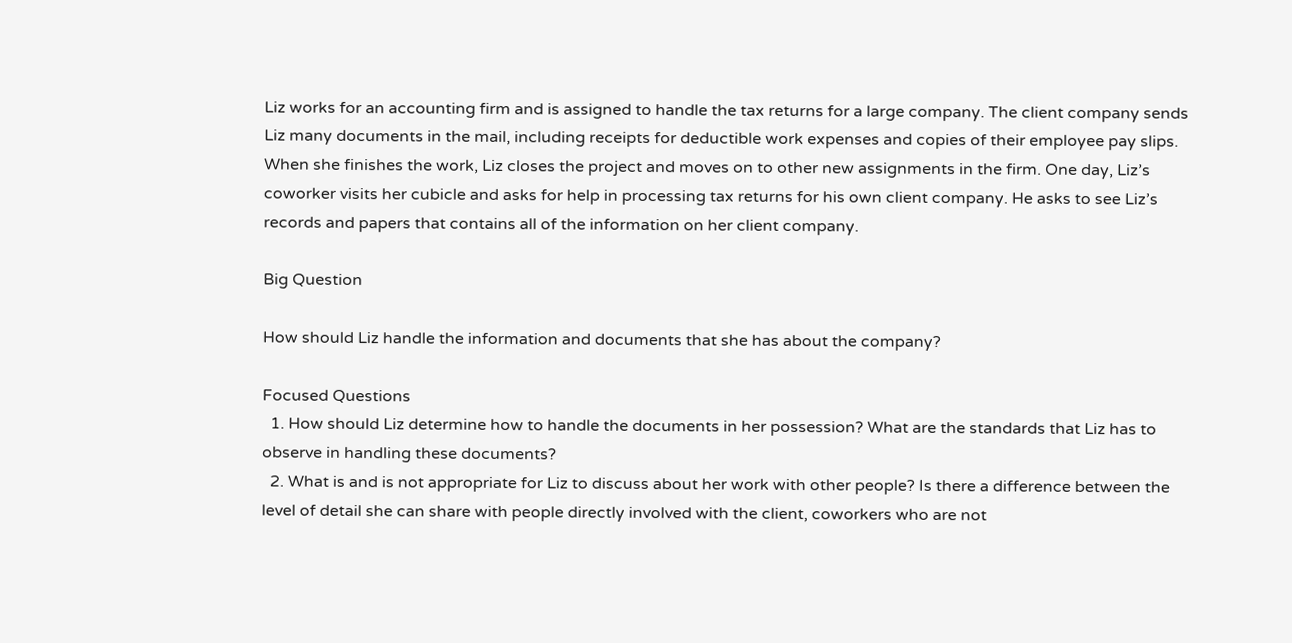Liz works for an accounting firm and is assigned to handle the tax returns for a large company. The client company sends Liz many documents in the mail, including receipts for deductible work expenses and copies of their employee pay slips. When she finishes the work, Liz closes the project and moves on to other new assignments in the firm. One day, Liz’s coworker visits her cubicle and asks for help in processing tax returns for his own client company. He asks to see Liz’s records and papers that contains all of the information on her client company.

Big Question

How should Liz handle the information and documents that she has about the company?

Focused Questions
  1. How should Liz determine how to handle the documents in her possession? What are the standards that Liz has to observe in handling these documents?
  2. What is and is not appropriate for Liz to discuss about her work with other people? Is there a difference between the level of detail she can share with people directly involved with the client, coworkers who are not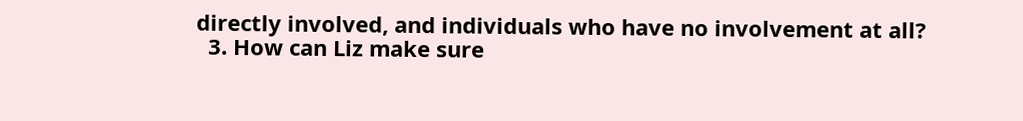directly involved, and individuals who have no involvement at all?
  3. How can Liz make sure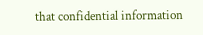that confidential information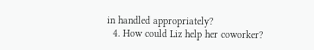in handled appropriately?
  4. How could Liz help her coworker?